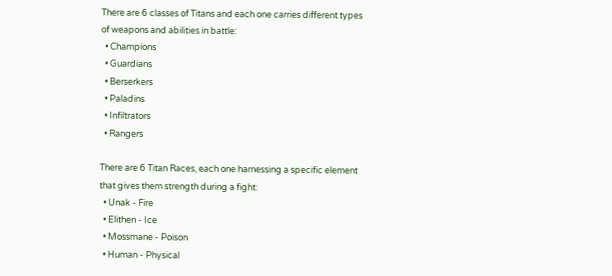There are 6 classes of Titans and each one carries different types of weapons and abilities in battle:
  • Champions
  • Guardians
  • Berserkers
  • Paladins
  • Infiltrators
  • Rangers

There are 6 Titan Races, each one harnessing a specific element that gives them strength during a fight:
  • Unak - Fire
  • Elithen - Ice
  • Mossmane - Poison
  • Human - Physical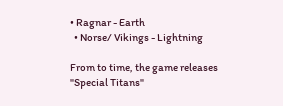• Ragnar - Earth
  • Norse/ Vikings - Lightning

From to time, the game releases "Special Titans"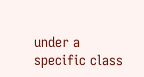under a specific class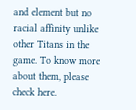and element but no racial affinity unlike other Titans in the game. To know more about them, please check here.